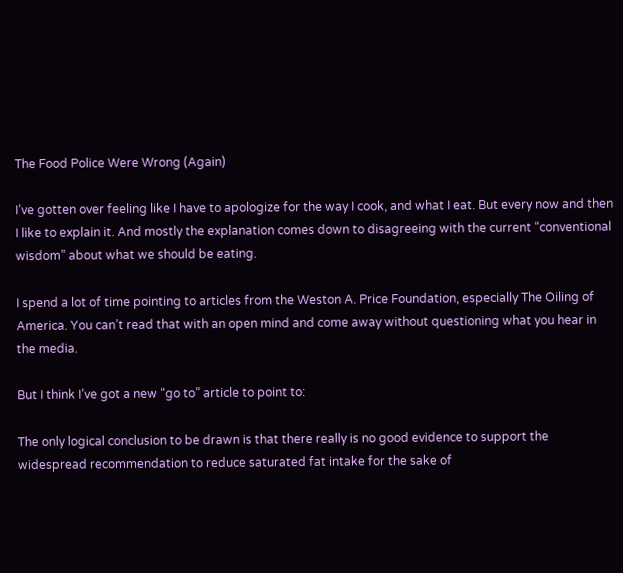The Food Police Were Wrong (Again)

I’ve gotten over feeling like I have to apologize for the way I cook, and what I eat. But every now and then I like to explain it. And mostly the explanation comes down to disagreeing with the current “conventional wisdom” about what we should be eating.

I spend a lot of time pointing to articles from the Weston A. Price Foundation, especially The Oiling of America. You can’t read that with an open mind and come away without questioning what you hear in the media.

But I think I’ve got a new “go to” article to point to:

The only logical conclusion to be drawn is that there really is no good evidence to support the widespread recommendation to reduce saturated fat intake for the sake of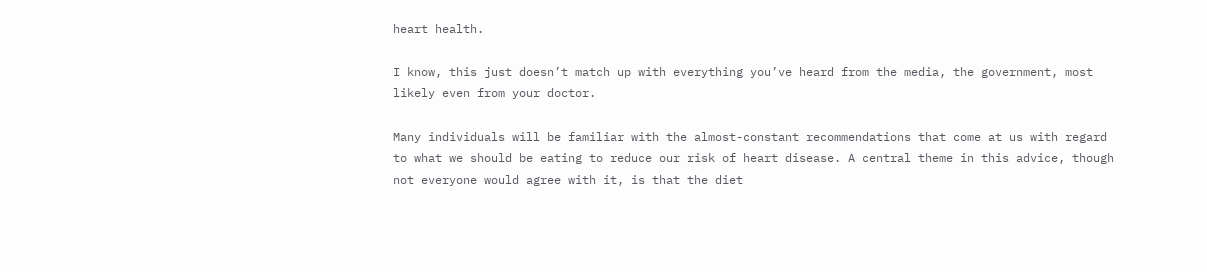heart health.

I know, this just doesn’t match up with everything you’ve heard from the media, the government, most likely even from your doctor.

Many individuals will be familiar with the almost-constant recommendations that come at us with regard to what we should be eating to reduce our risk of heart disease. A central theme in this advice, though not everyone would agree with it, is that the diet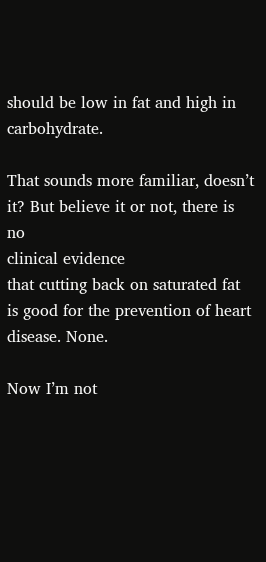should be low in fat and high in carbohydrate.

That sounds more familiar, doesn’t it? But believe it or not, there is no
clinical evidence
that cutting back on saturated fat is good for the prevention of heart disease. None.

Now I’m not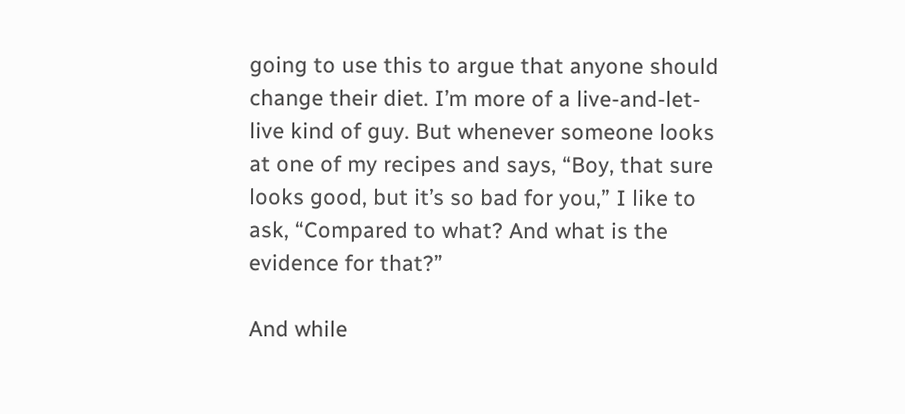going to use this to argue that anyone should change their diet. I’m more of a live-and-let-live kind of guy. But whenever someone looks at one of my recipes and says, “Boy, that sure looks good, but it’s so bad for you,” I like to ask, “Compared to what? And what is the evidence for that?”

And while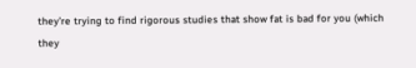they’re trying to find rigorous studies that show fat is bad for you (which they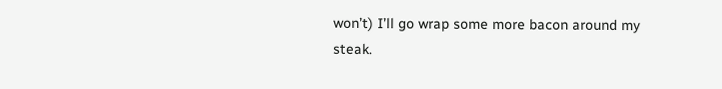won’t) I’ll go wrap some more bacon around my steak.